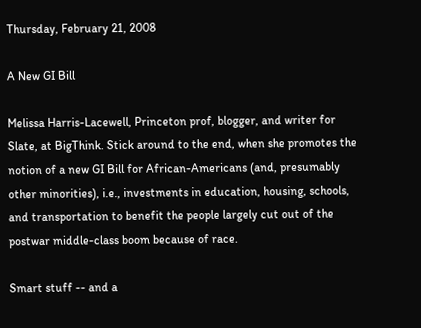Thursday, February 21, 2008

A New GI Bill

Melissa Harris-Lacewell, Princeton prof, blogger, and writer for Slate, at BigThink. Stick around to the end, when she promotes the notion of a new GI Bill for African-Americans (and, presumably other minorities), i.e., investments in education, housing, schools, and transportation to benefit the people largely cut out of the postwar middle-class boom because of race.

Smart stuff -- and a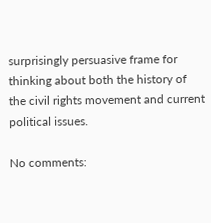surprisingly persuasive frame for thinking about both the history of the civil rights movement and current political issues.

No comments: